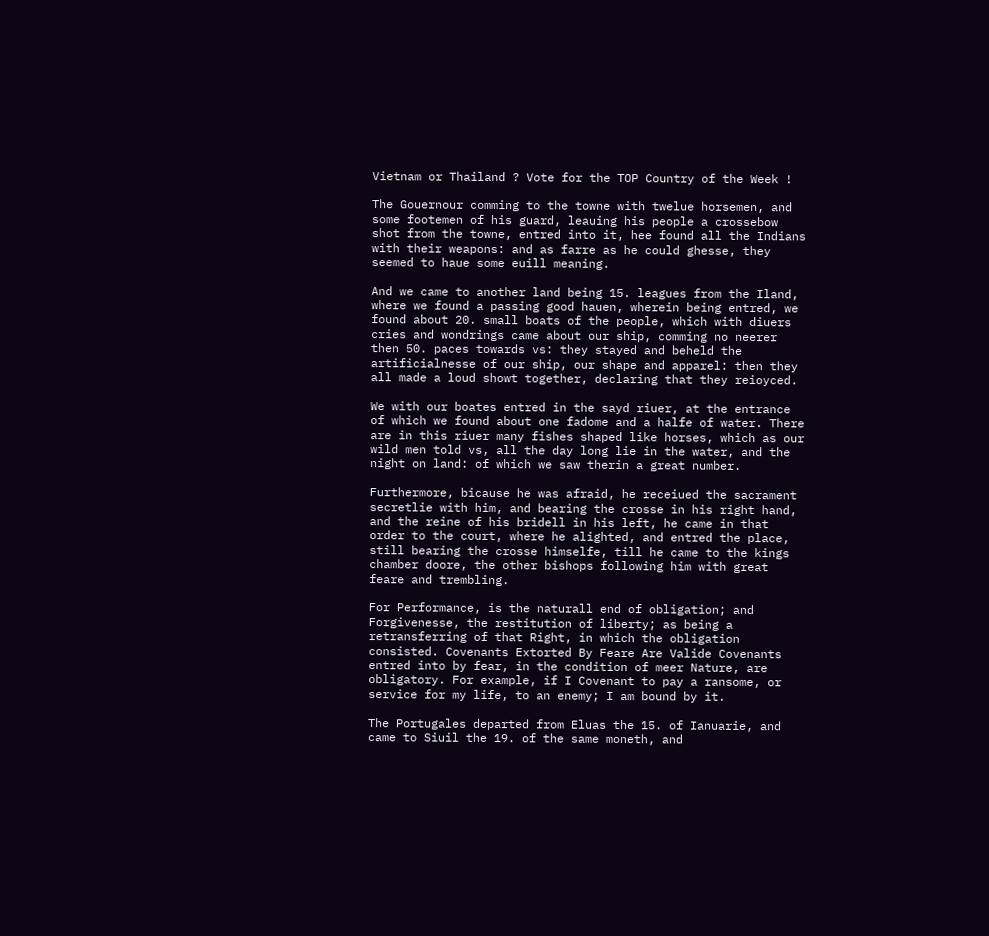Vietnam or Thailand ? Vote for the TOP Country of the Week !

The Gouernour comming to the towne with twelue horsemen, and some footemen of his guard, leauing his people a crossebow shot from the towne, entred into it, hee found all the Indians with their weapons: and as farre as he could ghesse, they seemed to haue some euill meaning.

And we came to another land being 15. leagues from the Iland, where we found a passing good hauen, wherein being entred, we found about 20. small boats of the people, which with diuers cries and wondrings came about our ship, comming no neerer then 50. paces towards vs: they stayed and beheld the artificialnesse of our ship, our shape and apparel: then they all made a loud showt together, declaring that they reioyced.

We with our boates entred in the sayd riuer, at the entrance of which we found about one fadome and a halfe of water. There are in this riuer many fishes shaped like horses, which as our wild men told vs, all the day long lie in the water, and the night on land: of which we saw therin a great number.

Furthermore, bicause he was afraid, he receiued the sacrament secretlie with him, and bearing the crosse in his right hand, and the reine of his bridell in his left, he came in that order to the court, where he alighted, and entred the place, still bearing the crosse himselfe, till he came to the kings chamber doore, the other bishops following him with great feare and trembling.

For Performance, is the naturall end of obligation; and Forgivenesse, the restitution of liberty; as being a retransferring of that Right, in which the obligation consisted. Covenants Extorted By Feare Are Valide Covenants entred into by fear, in the condition of meer Nature, are obligatory. For example, if I Covenant to pay a ransome, or service for my life, to an enemy; I am bound by it.

The Portugales departed from Eluas the 15. of Ianuarie, and came to Siuil the 19. of the same moneth, and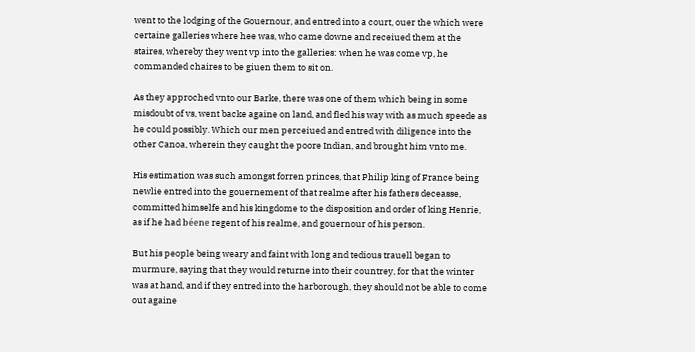went to the lodging of the Gouernour, and entred into a court, ouer the which were certaine galleries where hee was, who came downe and receiued them at the staires, whereby they went vp into the galleries: when he was come vp, he commanded chaires to be giuen them to sit on.

As they approched vnto our Barke, there was one of them which being in some misdoubt of vs, went backe againe on land, and fled his way with as much speede as he could possibly. Which our men perceiued and entred with diligence into the other Canoa, wherein they caught the poore Indian, and brought him vnto me.

His estimation was such amongst forren princes, that Philip king of France being newlie entred into the gouernement of that realme after his fathers deceasse, committed himselfe and his kingdome to the disposition and order of king Henrie, as if he had béene regent of his realme, and gouernour of his person.

But his people being weary and faint with long and tedious trauell began to murmure, saying that they would returne into their countrey, for that the winter was at hand, and if they entred into the harborough, they should not be able to come out againe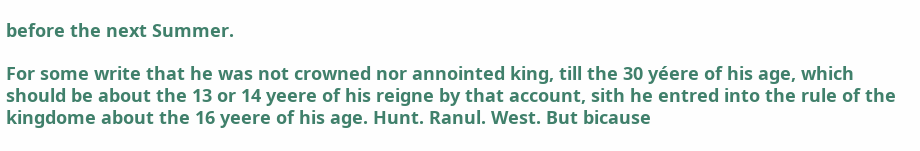before the next Summer.

For some write that he was not crowned nor annointed king, till the 30 yéere of his age, which should be about the 13 or 14 yeere of his reigne by that account, sith he entred into the rule of the kingdome about the 16 yeere of his age. Hunt. Ranul. West. But bicause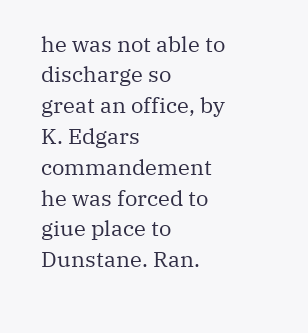he was not able to discharge so great an office, by K. Edgars commandement he was forced to giue place to Dunstane. Ran.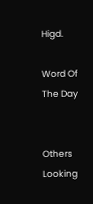Higd.

Word Of The Day


Others Looking